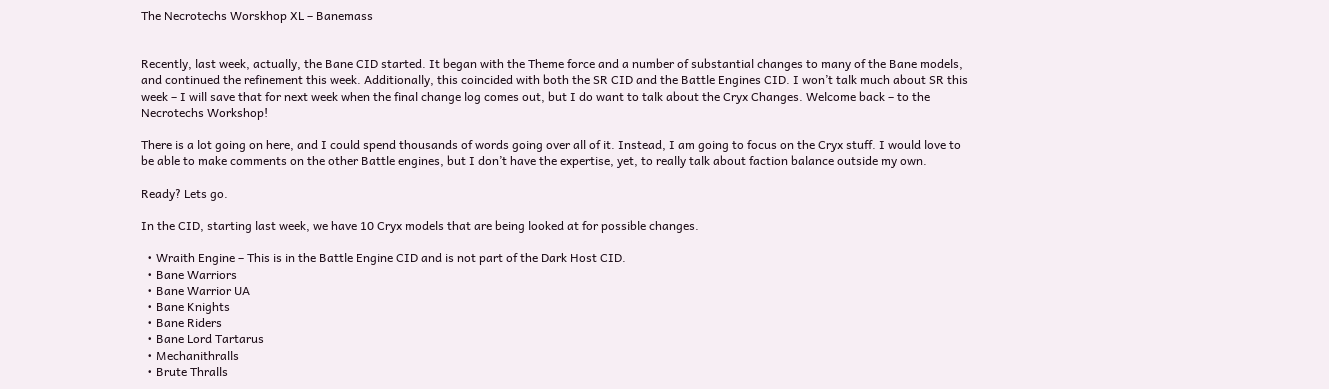The Necrotechs Worskhop XL – Banemass


Recently, last week, actually, the Bane CID started. It began with the Theme force and a number of substantial changes to many of the Bane models, and continued the refinement this week. Additionally, this coincided with both the SR CID and the Battle Engines CID. I won’t talk much about SR this week – I will save that for next week when the final change log comes out, but I do want to talk about the Cryx Changes. Welcome back – to the Necrotechs Workshop!

There is a lot going on here, and I could spend thousands of words going over all of it. Instead, I am going to focus on the Cryx stuff. I would love to be able to make comments on the other Battle engines, but I don’t have the expertise, yet, to really talk about faction balance outside my own.

Ready? Lets go.

In the CID, starting last week, we have 10 Cryx models that are being looked at for possible changes.

  • Wraith Engine – This is in the Battle Engine CID and is not part of the Dark Host CID.
  • Bane Warriors
  • Bane Warrior UA
  • Bane Knights
  • Bane Riders
  • Bane Lord Tartarus
  • Mechanithralls
  • Brute Thralls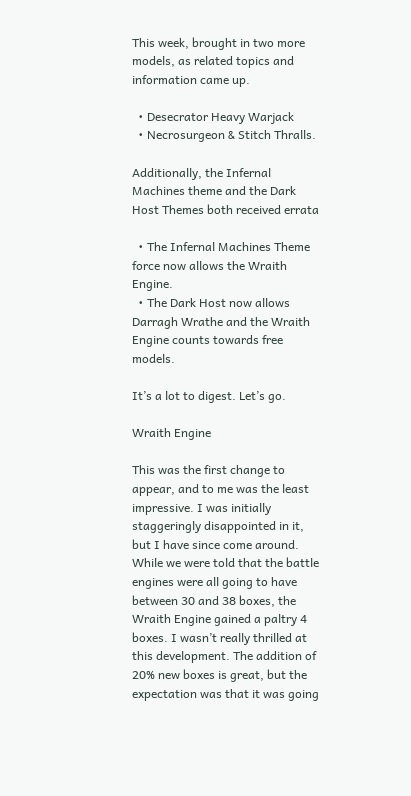This week, brought in two more models, as related topics and information came up.

  • Desecrator Heavy Warjack
  • Necrosurgeon & Stitch Thralls.

Additionally, the Infernal Machines theme and the Dark Host Themes both received errata

  • The Infernal Machines Theme force now allows the Wraith Engine.
  • The Dark Host now allows Darragh Wrathe and the Wraith Engine counts towards free models.

It’s a lot to digest. Let’s go.

Wraith Engine

This was the first change to appear, and to me was the least impressive. I was initially staggeringly disappointed in it, but I have since come around. While we were told that the battle engines were all going to have between 30 and 38 boxes, the Wraith Engine gained a paltry 4 boxes. I wasn’t really thrilled at this development. The addition of 20% new boxes is great, but the expectation was that it was going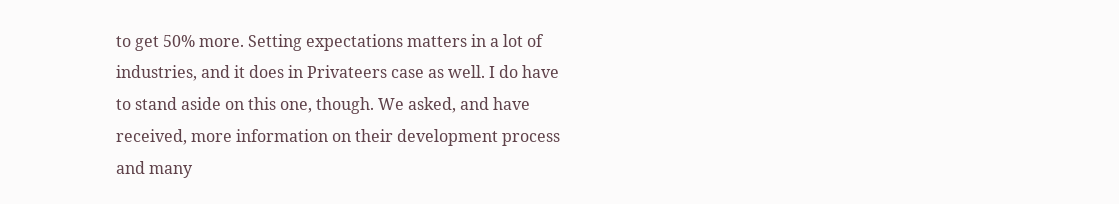to get 50% more. Setting expectations matters in a lot of industries, and it does in Privateers case as well. I do have to stand aside on this one, though. We asked, and have received, more information on their development process and many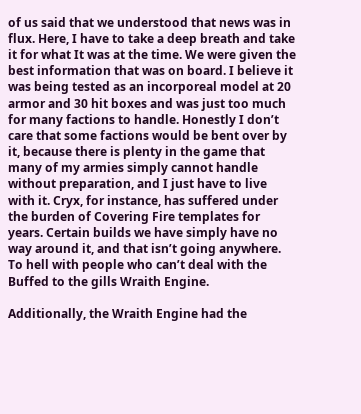of us said that we understood that news was in flux. Here, I have to take a deep breath and take it for what It was at the time. We were given the best information that was on board. I believe it was being tested as an incorporeal model at 20 armor and 30 hit boxes and was just too much for many factions to handle. Honestly I don’t care that some factions would be bent over by it, because there is plenty in the game that many of my armies simply cannot handle without preparation, and I just have to live with it. Cryx, for instance, has suffered under the burden of Covering Fire templates for years. Certain builds we have simply have no way around it, and that isn’t going anywhere. To hell with people who can’t deal with the Buffed to the gills Wraith Engine.

Additionally, the Wraith Engine had the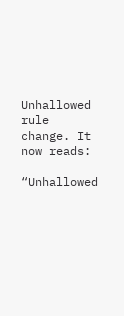Unhallowed rule change. It now reads:

“Unhallowed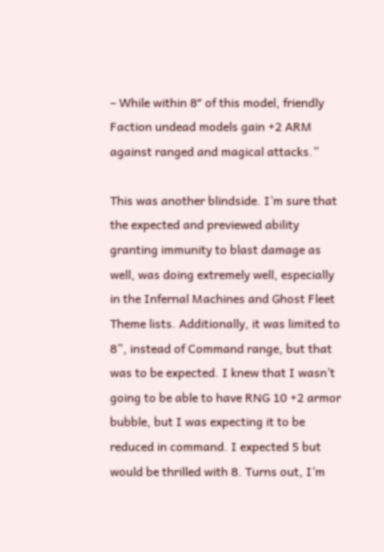– While within 8″ of this model, friendly Faction undead models gain +2 ARM against ranged and magical attacks.”

This was another blindside. I’m sure that the expected and previewed ability granting immunity to blast damage as well, was doing extremely well, especially in the Infernal Machines and Ghost Fleet Theme lists. Additionally, it was limited to 8”, instead of Command range, but that was to be expected. I knew that I wasn’t going to be able to have RNG 10 +2 armor bubble, but I was expecting it to be reduced in command. I expected 5 but would be thrilled with 8. Turns out, I’m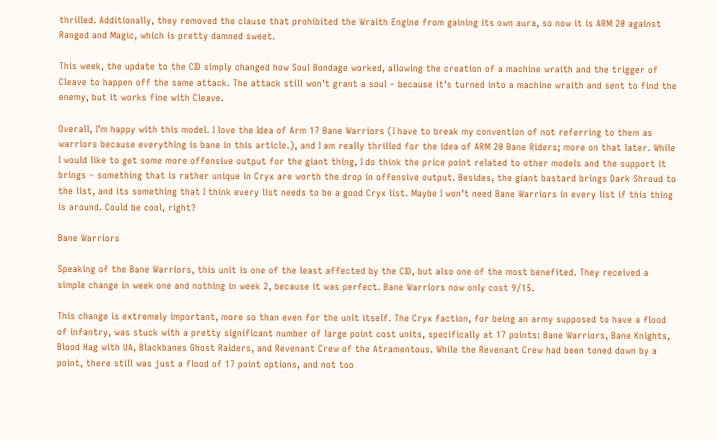thrilled. Additionally, they removed the clause that prohibited the Wraith Engine from gaining its own aura, so now it is ARM 20 against Ranged and Magic, which is pretty damned sweet.

This week, the update to the CID simply changed how Soul Bondage worked, allowing the creation of a machine wraith and the trigger of Cleave to happen off the same attack. The attack still won’t grant a soul – because it’s turned into a machine wraith and sent to find the enemy, but it works fine with Cleave.

Overall, I’m happy with this model. I love the Idea of Arm 17 Bane Warriors (I have to break my convention of not referring to them as warriors because everything is bane in this article.), and I am really thrilled for the idea of ARM 20 Bane Riders; more on that later. While I would like to get some more offensive output for the giant thing, I do think the price point related to other models and the support it brings – something that is rather unique in Cryx are worth the drop in offensive output. Besides, the giant bastard brings Dark Shroud to the list, and its something that I think every list needs to be a good Cryx list. Maybe I won’t need Bane Warriors in every list if this thing is around. Could be cool, right?

Bane Warriors

Speaking of the Bane Warriors, this unit is one of the least affected by the CID, but also one of the most benefited. They received a simple change in week one and nothing in week 2, because it was perfect. Bane Warriors now only cost 9/15.

This change is extremely important, more so than even for the unit itself. The Cryx faction, for being an army supposed to have a flood of infantry, was stuck with a pretty significant number of large point cost units, specifically at 17 points: Bane Warriors, Bane Knights, Blood Hag with UA, Blackbanes Ghost Raiders, and Revenant Crew of the Atramentous. While the Revenant Crew had been toned down by a point, there still was just a flood of 17 point options, and not too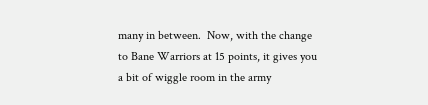many in between.  Now, with the change to Bane Warriors at 15 points, it gives you a bit of wiggle room in the army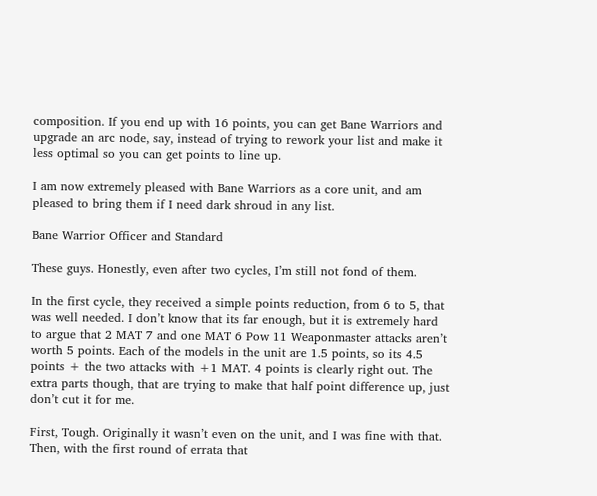composition. If you end up with 16 points, you can get Bane Warriors and upgrade an arc node, say, instead of trying to rework your list and make it less optimal so you can get points to line up.

I am now extremely pleased with Bane Warriors as a core unit, and am pleased to bring them if I need dark shroud in any list.

Bane Warrior Officer and Standard

These guys. Honestly, even after two cycles, I’m still not fond of them.

In the first cycle, they received a simple points reduction, from 6 to 5, that was well needed. I don’t know that its far enough, but it is extremely hard to argue that 2 MAT 7 and one MAT 6 Pow 11 Weaponmaster attacks aren’t worth 5 points. Each of the models in the unit are 1.5 points, so its 4.5 points + the two attacks with +1 MAT. 4 points is clearly right out. The extra parts though, that are trying to make that half point difference up, just don’t cut it for me.

First, Tough. Originally it wasn’t even on the unit, and I was fine with that. Then, with the first round of errata that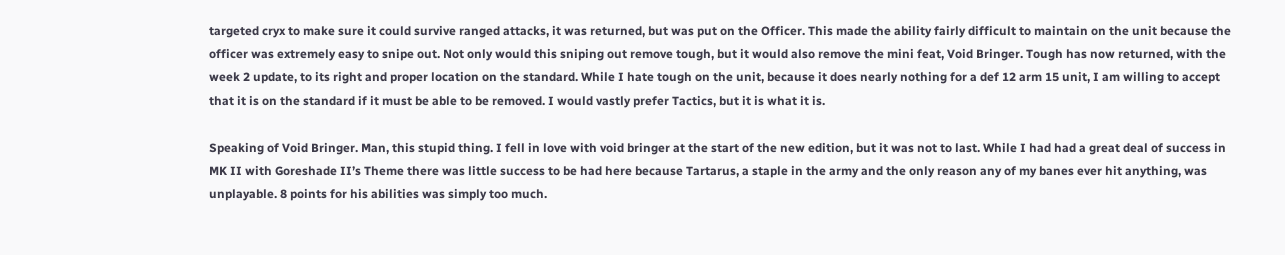targeted cryx to make sure it could survive ranged attacks, it was returned, but was put on the Officer. This made the ability fairly difficult to maintain on the unit because the officer was extremely easy to snipe out. Not only would this sniping out remove tough, but it would also remove the mini feat, Void Bringer. Tough has now returned, with the week 2 update, to its right and proper location on the standard. While I hate tough on the unit, because it does nearly nothing for a def 12 arm 15 unit, I am willing to accept that it is on the standard if it must be able to be removed. I would vastly prefer Tactics, but it is what it is.

Speaking of Void Bringer. Man, this stupid thing. I fell in love with void bringer at the start of the new edition, but it was not to last. While I had had a great deal of success in MK II with Goreshade II’s Theme there was little success to be had here because Tartarus, a staple in the army and the only reason any of my banes ever hit anything, was unplayable. 8 points for his abilities was simply too much.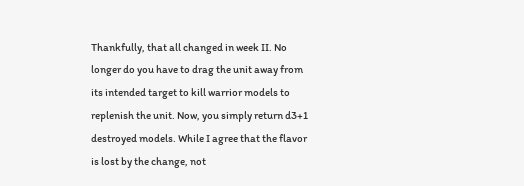Thankfully, that all changed in week II. No longer do you have to drag the unit away from its intended target to kill warrior models to replenish the unit. Now, you simply return d3+1 destroyed models. While I agree that the flavor is lost by the change, not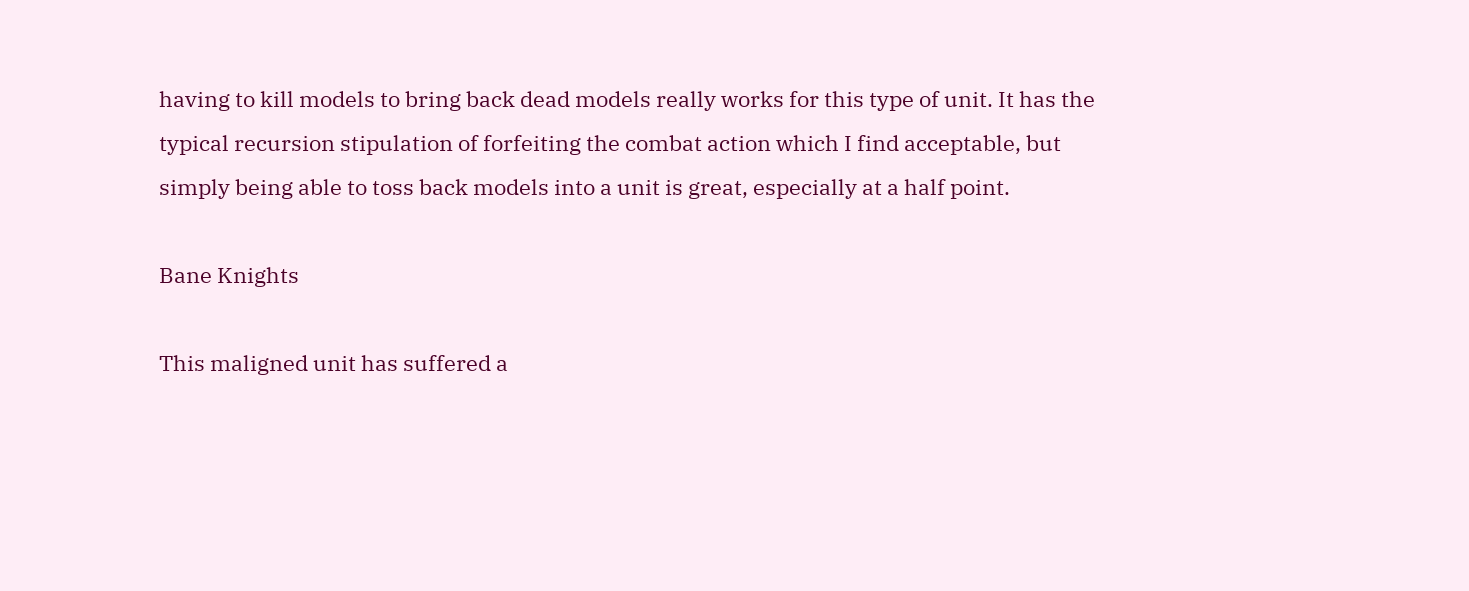having to kill models to bring back dead models really works for this type of unit. It has the typical recursion stipulation of forfeiting the combat action which I find acceptable, but simply being able to toss back models into a unit is great, especially at a half point.

Bane Knights

This maligned unit has suffered a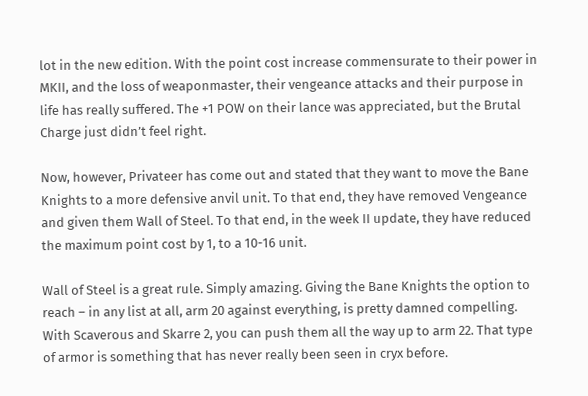lot in the new edition. With the point cost increase commensurate to their power in MKII, and the loss of weaponmaster, their vengeance attacks and their purpose in life has really suffered. The +1 POW on their lance was appreciated, but the Brutal Charge just didn’t feel right.

Now, however, Privateer has come out and stated that they want to move the Bane Knights to a more defensive anvil unit. To that end, they have removed Vengeance and given them Wall of Steel. To that end, in the week II update, they have reduced the maximum point cost by 1, to a 10-16 unit.

Wall of Steel is a great rule. Simply amazing. Giving the Bane Knights the option to reach – in any list at all, arm 20 against everything, is pretty damned compelling. With Scaverous and Skarre 2, you can push them all the way up to arm 22. That type of armor is something that has never really been seen in cryx before.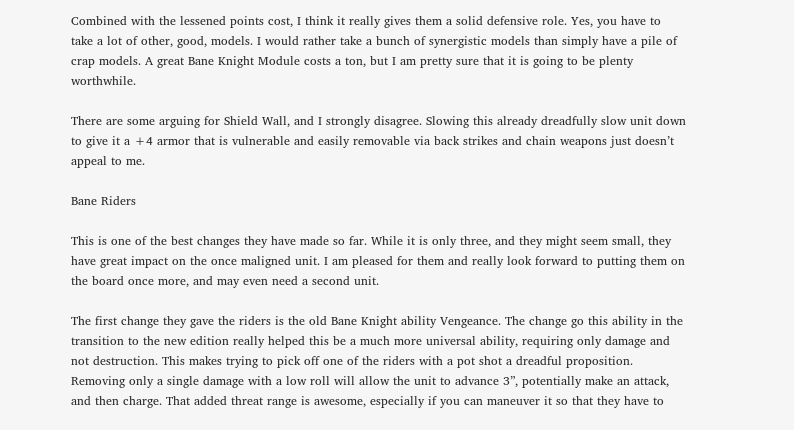Combined with the lessened points cost, I think it really gives them a solid defensive role. Yes, you have to take a lot of other, good, models. I would rather take a bunch of synergistic models than simply have a pile of crap models. A great Bane Knight Module costs a ton, but I am pretty sure that it is going to be plenty worthwhile.

There are some arguing for Shield Wall, and I strongly disagree. Slowing this already dreadfully slow unit down to give it a +4 armor that is vulnerable and easily removable via back strikes and chain weapons just doesn’t appeal to me.

Bane Riders

This is one of the best changes they have made so far. While it is only three, and they might seem small, they have great impact on the once maligned unit. I am pleased for them and really look forward to putting them on the board once more, and may even need a second unit.

The first change they gave the riders is the old Bane Knight ability Vengeance. The change go this ability in the transition to the new edition really helped this be a much more universal ability, requiring only damage and not destruction. This makes trying to pick off one of the riders with a pot shot a dreadful proposition. Removing only a single damage with a low roll will allow the unit to advance 3”, potentially make an attack, and then charge. That added threat range is awesome, especially if you can maneuver it so that they have to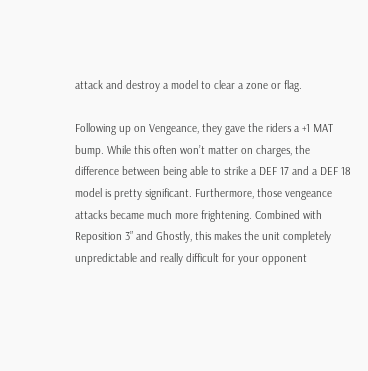attack and destroy a model to clear a zone or flag.

Following up on Vengeance, they gave the riders a +1 MAT bump. While this often won’t matter on charges, the difference between being able to strike a DEF 17 and a DEF 18 model is pretty significant. Furthermore, those vengeance attacks became much more frightening. Combined with Reposition 3” and Ghostly, this makes the unit completely unpredictable and really difficult for your opponent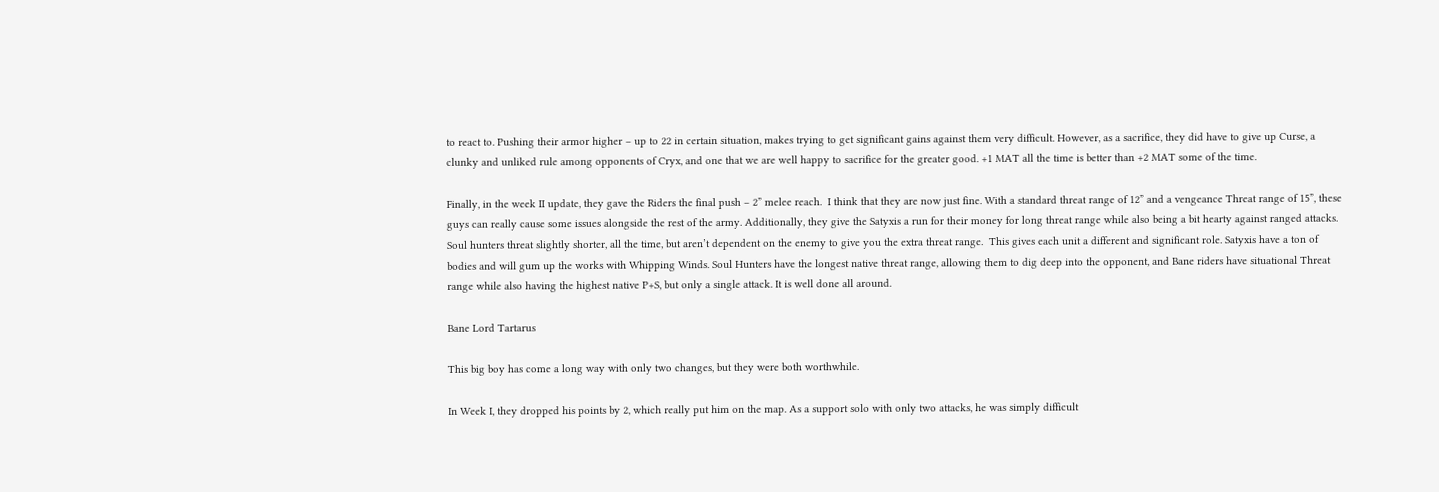to react to. Pushing their armor higher – up to 22 in certain situation, makes trying to get significant gains against them very difficult. However, as a sacrifice, they did have to give up Curse, a clunky and unliked rule among opponents of Cryx, and one that we are well happy to sacrifice for the greater good. +1 MAT all the time is better than +2 MAT some of the time.

Finally, in the week II update, they gave the Riders the final push – 2” melee reach.  I think that they are now just fine. With a standard threat range of 12” and a vengeance Threat range of 15”, these guys can really cause some issues alongside the rest of the army. Additionally, they give the Satyxis a run for their money for long threat range while also being a bit hearty against ranged attacks. Soul hunters threat slightly shorter, all the time, but aren’t dependent on the enemy to give you the extra threat range.  This gives each unit a different and significant role. Satyxis have a ton of bodies and will gum up the works with Whipping Winds. Soul Hunters have the longest native threat range, allowing them to dig deep into the opponent, and Bane riders have situational Threat range while also having the highest native P+S, but only a single attack. It is well done all around.

Bane Lord Tartarus

This big boy has come a long way with only two changes, but they were both worthwhile.

In Week I, they dropped his points by 2, which really put him on the map. As a support solo with only two attacks, he was simply difficult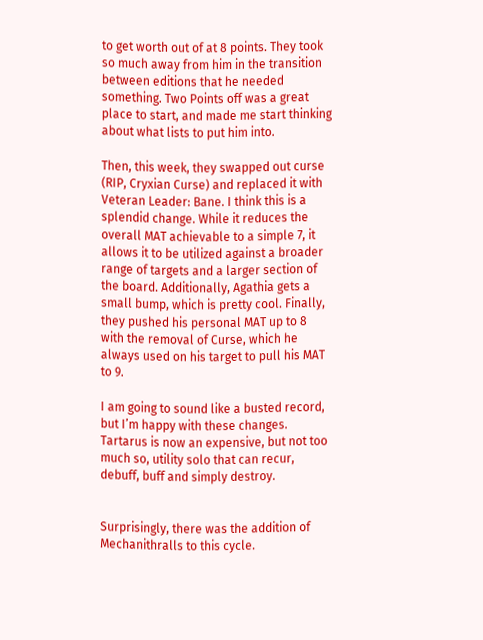to get worth out of at 8 points. They took so much away from him in the transition between editions that he needed something. Two Points off was a great place to start, and made me start thinking about what lists to put him into.

Then, this week, they swapped out curse (RIP, Cryxian Curse) and replaced it with Veteran Leader: Bane. I think this is a splendid change. While it reduces the overall MAT achievable to a simple 7, it allows it to be utilized against a broader range of targets and a larger section of the board. Additionally, Agathia gets a small bump, which is pretty cool. Finally, they pushed his personal MAT up to 8 with the removal of Curse, which he always used on his target to pull his MAT to 9.

I am going to sound like a busted record, but I’m happy with these changes. Tartarus is now an expensive, but not too much so, utility solo that can recur, debuff, buff and simply destroy.


Surprisingly, there was the addition of Mechanithralls to this cycle.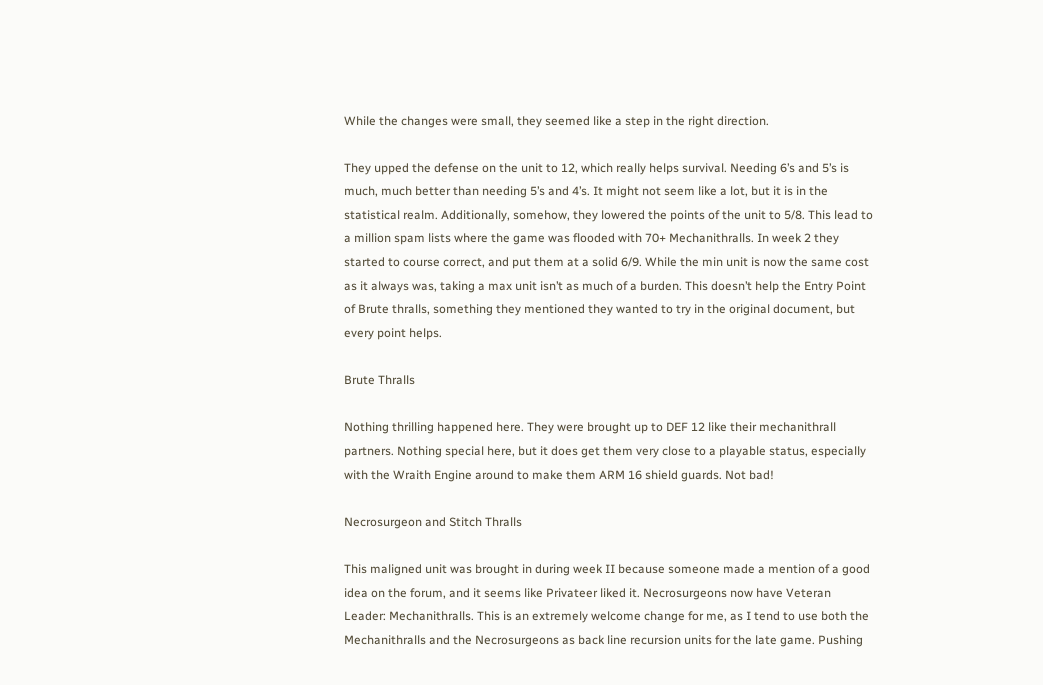While the changes were small, they seemed like a step in the right direction.

They upped the defense on the unit to 12, which really helps survival. Needing 6’s and 5’s is much, much better than needing 5’s and 4’s. It might not seem like a lot, but it is in the statistical realm. Additionally, somehow, they lowered the points of the unit to 5/8. This lead to a million spam lists where the game was flooded with 70+ Mechanithralls. In week 2 they started to course correct, and put them at a solid 6/9. While the min unit is now the same cost as it always was, taking a max unit isn’t as much of a burden. This doesn’t help the Entry Point of Brute thralls, something they mentioned they wanted to try in the original document, but every point helps.

Brute Thralls

Nothing thrilling happened here. They were brought up to DEF 12 like their mechanithrall partners. Nothing special here, but it does get them very close to a playable status, especially with the Wraith Engine around to make them ARM 16 shield guards. Not bad!

Necrosurgeon and Stitch Thralls

This maligned unit was brought in during week II because someone made a mention of a good idea on the forum, and it seems like Privateer liked it. Necrosurgeons now have Veteran Leader: Mechanithralls. This is an extremely welcome change for me, as I tend to use both the Mechanithralls and the Necrosurgeons as back line recursion units for the late game. Pushing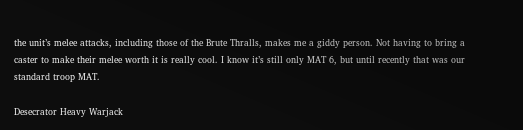the unit’s melee attacks, including those of the Brute Thralls, makes me a giddy person. Not having to bring a caster to make their melee worth it is really cool. I know it’s still only MAT 6, but until recently that was our standard troop MAT.

Desecrator Heavy Warjack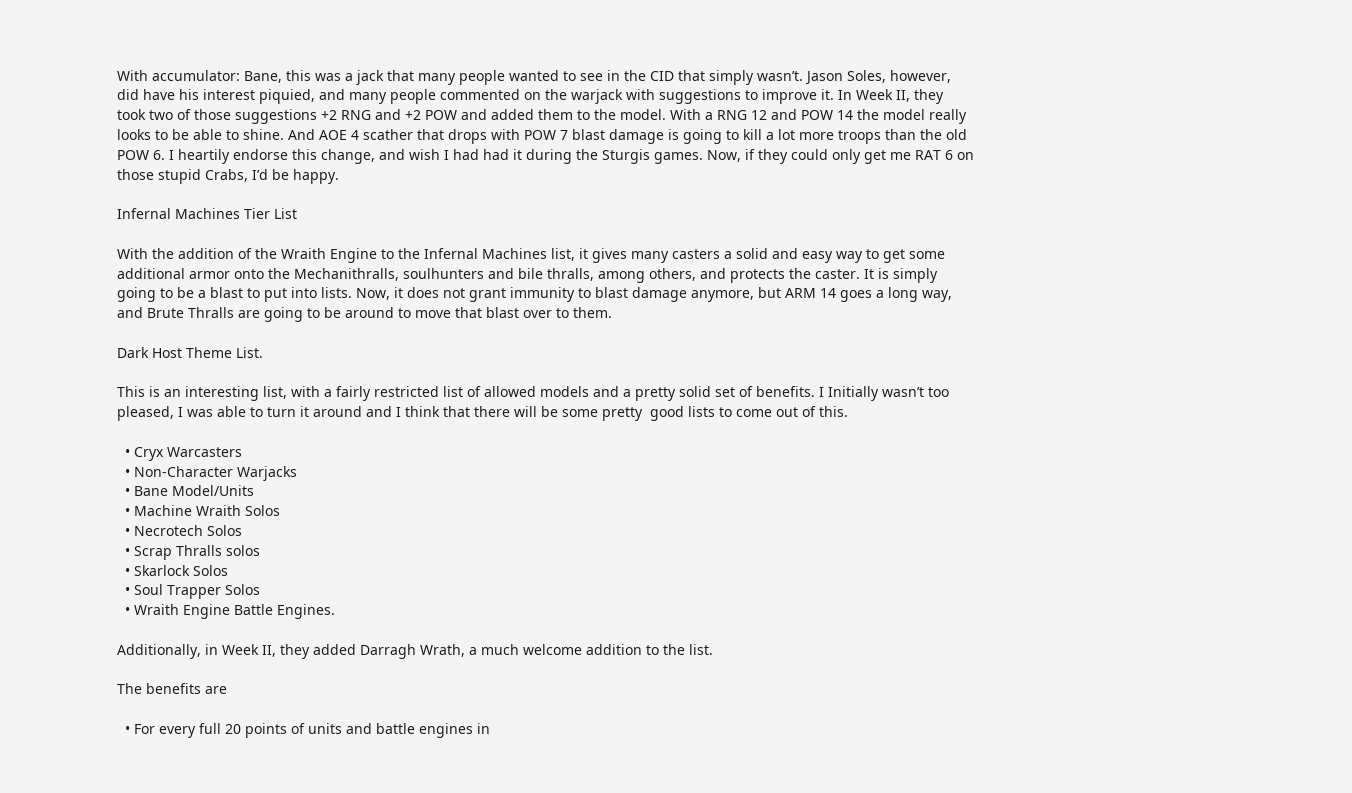With accumulator: Bane, this was a jack that many people wanted to see in the CID that simply wasn’t. Jason Soles, however, did have his interest piquied, and many people commented on the warjack with suggestions to improve it. In Week II, they took two of those suggestions +2 RNG and +2 POW and added them to the model. With a RNG 12 and POW 14 the model really looks to be able to shine. And AOE 4 scather that drops with POW 7 blast damage is going to kill a lot more troops than the old POW 6. I heartily endorse this change, and wish I had had it during the Sturgis games. Now, if they could only get me RAT 6 on those stupid Crabs, I’d be happy.

Infernal Machines Tier List

With the addition of the Wraith Engine to the Infernal Machines list, it gives many casters a solid and easy way to get some additional armor onto the Mechanithralls, soulhunters and bile thralls, among others, and protects the caster. It is simply going to be a blast to put into lists. Now, it does not grant immunity to blast damage anymore, but ARM 14 goes a long way, and Brute Thralls are going to be around to move that blast over to them.

Dark Host Theme List.

This is an interesting list, with a fairly restricted list of allowed models and a pretty solid set of benefits. I Initially wasn’t too pleased, I was able to turn it around and I think that there will be some pretty  good lists to come out of this.

  • Cryx Warcasters
  • Non-Character Warjacks
  • Bane Model/Units
  • Machine Wraith Solos
  • Necrotech Solos
  • Scrap Thralls solos
  • Skarlock Solos
  • Soul Trapper Solos
  • Wraith Engine Battle Engines.

Additionally, in Week II, they added Darragh Wrath, a much welcome addition to the list.

The benefits are

  • For every full 20 points of units and battle engines in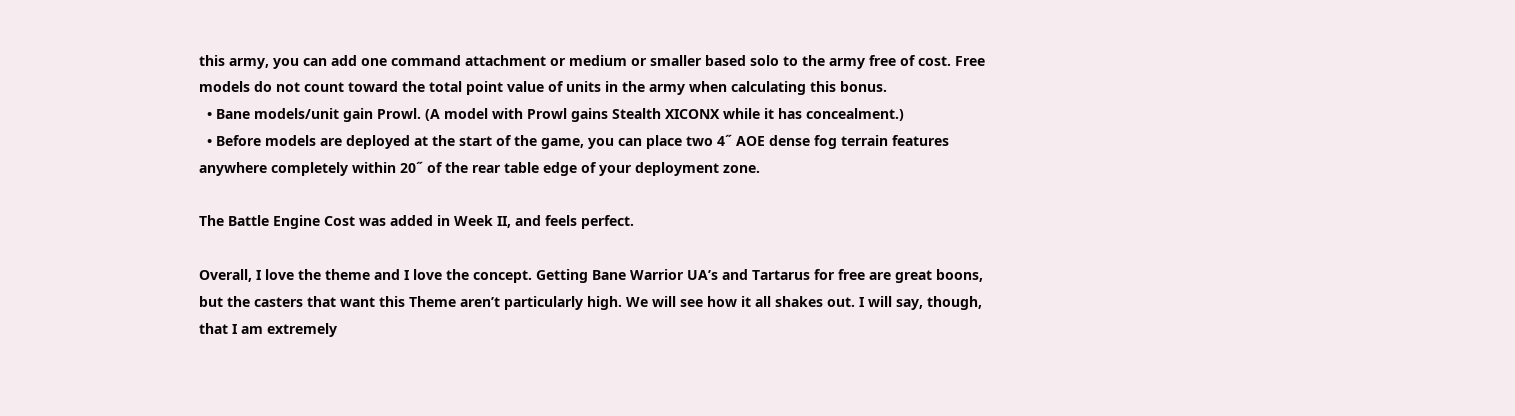this army, you can add one command attachment or medium or smaller based solo to the army free of cost. Free models do not count toward the total point value of units in the army when calculating this bonus.
  • Bane models/unit gain Prowl. (A model with Prowl gains Stealth XICONX while it has concealment.)
  • Before models are deployed at the start of the game, you can place two 4˝ AOE dense fog terrain features anywhere completely within 20˝ of the rear table edge of your deployment zone.

The Battle Engine Cost was added in Week II, and feels perfect.

Overall, I love the theme and I love the concept. Getting Bane Warrior UA’s and Tartarus for free are great boons, but the casters that want this Theme aren’t particularly high. We will see how it all shakes out. I will say, though, that I am extremely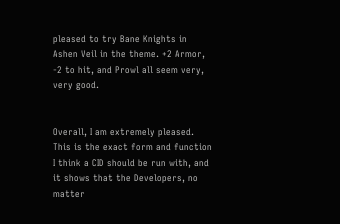pleased to try Bane Knights in Ashen Veil in the theme. +2 Armor, -2 to hit, and Prowl all seem very, very good.


Overall, I am extremely pleased. This is the exact form and function I think a CID should be run with, and it shows that the Developers, no matter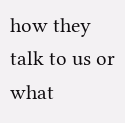how they talk to us or what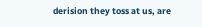derision they toss at us, are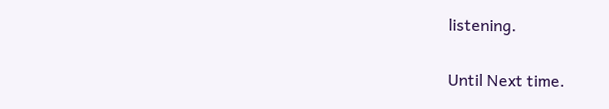listening.

Until Next time.